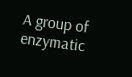A group of enzymatic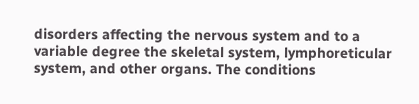disorders affecting the nervous system and to a variable degree the skeletal system, lymphoreticular system, and other organs. The conditions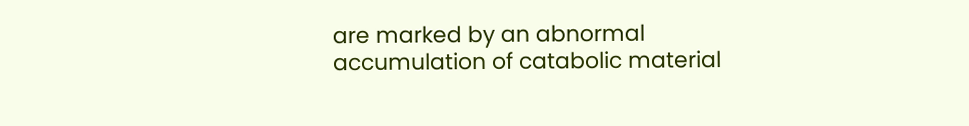are marked by an abnormal accumulation of catabolic material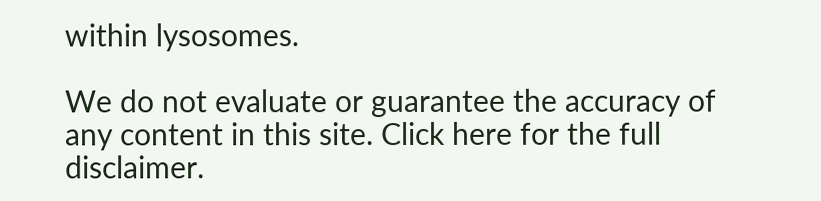within lysosomes.

We do not evaluate or guarantee the accuracy of any content in this site. Click here for the full disclaimer.